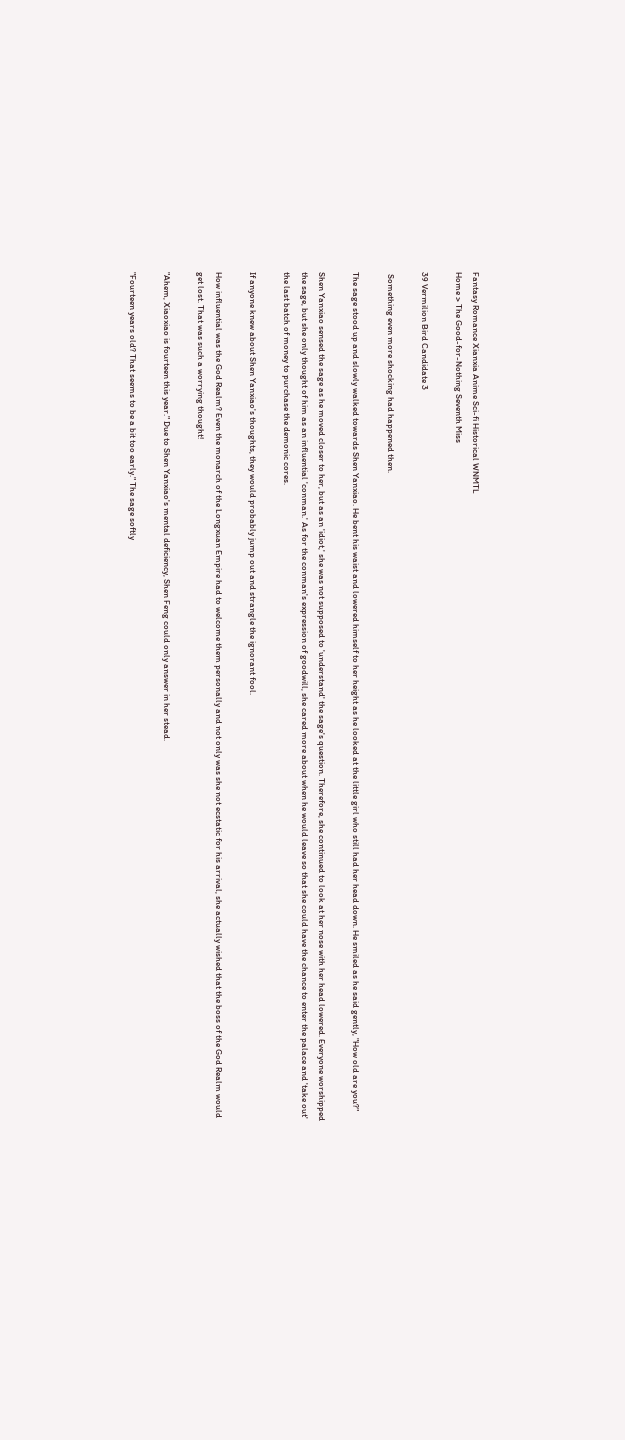Fantasy Romance Xianxia Anime Sci-fi Historical WNMTL
Home > The Good-for-Nothing Seventh Miss

39 Vermilion Bird Candidate 3

 Something even more shocking had happened then.

The sage stood up and slowly walked towards Shen Yanxiao. He bent his waist and lowered himself to her height as he looked at the little girl who still had her head down. He smiled as he said gently, "How old are you?"

Shen Yanxiao sensed the sage as he moved closer to her, but as an 'idiot,' she was not supposed to 'understand' the sage's question. Therefore, she continued to look at her nose with her head lowered. Everyone worshipped the sage, but she only thought of him as an influential 'conman.' As for the conman's expression of goodwill, she cared more about when he would leave so that she could have the chance to enter the palace and 'take out' the last batch of money to purchase the demonic cores.

If anyone knew about Shen Yanxiao's thoughts, they would probably jump out and strangle the ignorant fool.

How influential was the God Realm? Even the monarch of the Longxuan Empire had to welcome them personally and not only was she not ecstatic for his arrival, she actually wished that the boss of the God Realm would get lost. That was such a worrying thought!

"Ahem, Xiaoxiao is fourteen this year." Due to Shen Yanxiao's mental deficiency, Shen Feng could only answer in her stead.

"Fourteen years old? That seems to be a bit too early." The sage softly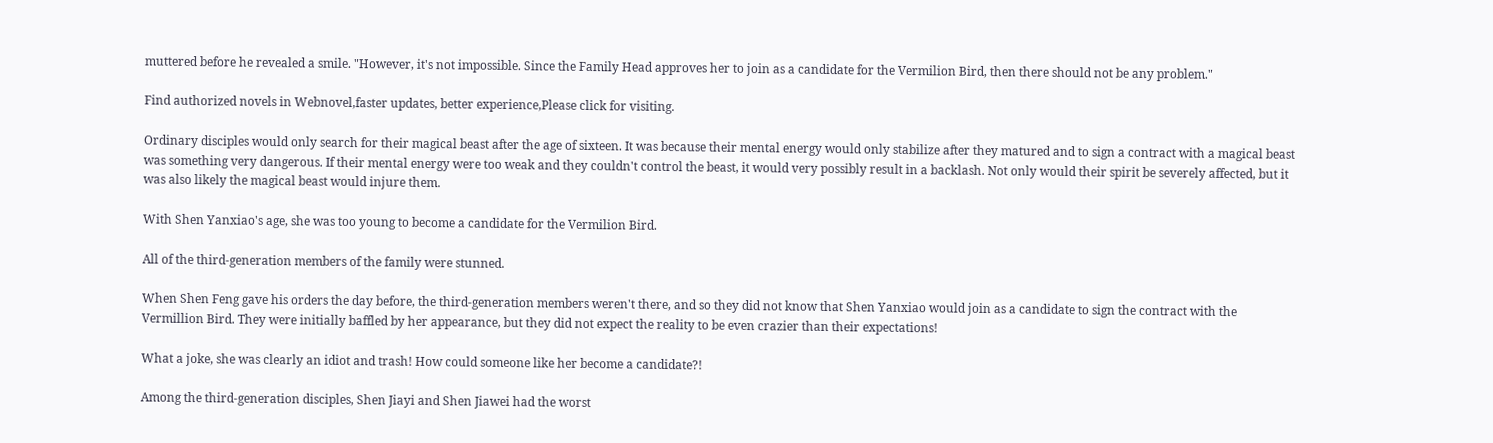muttered before he revealed a smile. "However, it's not impossible. Since the Family Head approves her to join as a candidate for the Vermilion Bird, then there should not be any problem."

Find authorized novels in Webnovel,faster updates, better experience,Please click for visiting.

Ordinary disciples would only search for their magical beast after the age of sixteen. It was because their mental energy would only stabilize after they matured and to sign a contract with a magical beast was something very dangerous. If their mental energy were too weak and they couldn't control the beast, it would very possibly result in a backlash. Not only would their spirit be severely affected, but it was also likely the magical beast would injure them.

With Shen Yanxiao's age, she was too young to become a candidate for the Vermilion Bird.

All of the third-generation members of the family were stunned.

When Shen Feng gave his orders the day before, the third-generation members weren't there, and so they did not know that Shen Yanxiao would join as a candidate to sign the contract with the Vermillion Bird. They were initially baffled by her appearance, but they did not expect the reality to be even crazier than their expectations!

What a joke, she was clearly an idiot and trash! How could someone like her become a candidate?!

Among the third-generation disciples, Shen Jiayi and Shen Jiawei had the worst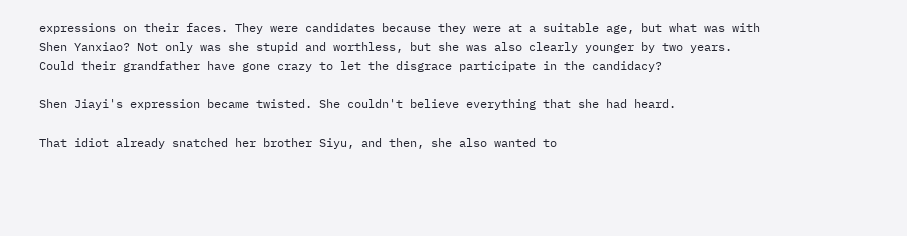expressions on their faces. They were candidates because they were at a suitable age, but what was with Shen Yanxiao? Not only was she stupid and worthless, but she was also clearly younger by two years. Could their grandfather have gone crazy to let the disgrace participate in the candidacy?

Shen Jiayi's expression became twisted. She couldn't believe everything that she had heard.

That idiot already snatched her brother Siyu, and then, she also wanted to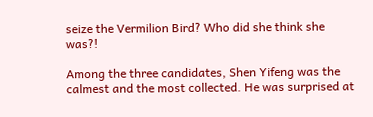seize the Vermilion Bird? Who did she think she was?!

Among the three candidates, Shen Yifeng was the calmest and the most collected. He was surprised at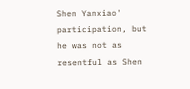Shen Yanxiao' participation, but he was not as resentful as Shen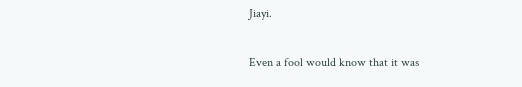Jiayi.

Even a fool would know that it was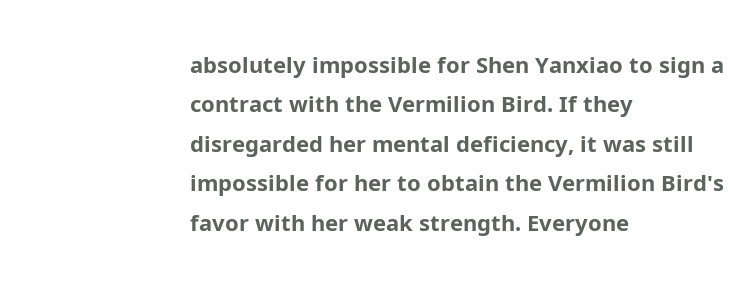absolutely impossible for Shen Yanxiao to sign a contract with the Vermilion Bird. If they disregarded her mental deficiency, it was still impossible for her to obtain the Vermilion Bird's favor with her weak strength. Everyone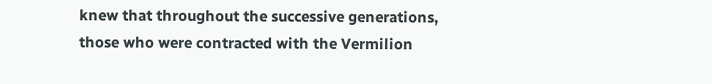knew that throughout the successive generations, those who were contracted with the Vermilion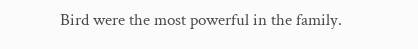Bird were the most powerful in the family.